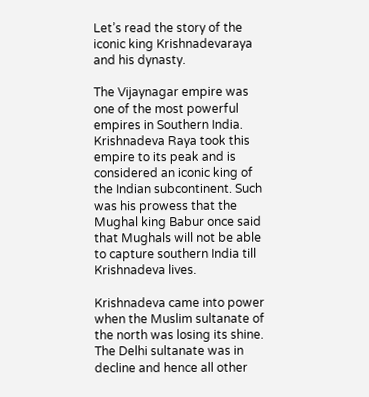Let’s read the story of the iconic king Krishnadevaraya and his dynasty.

The Vijaynagar empire was one of the most powerful empires in Southern India. Krishnadeva Raya took this empire to its peak and is considered an iconic king of the Indian subcontinent. Such was his prowess that the Mughal king Babur once said that Mughals will not be able to capture southern India till Krishnadeva lives.

Krishnadeva came into power when the Muslim sultanate of the north was losing its shine. The Delhi sultanate was in decline and hence all other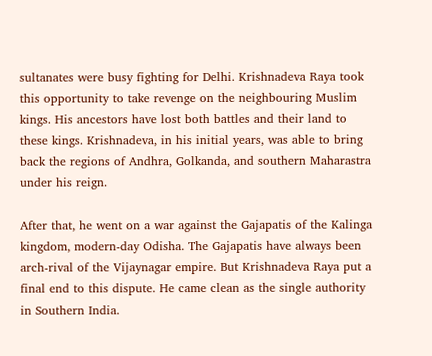sultanates were busy fighting for Delhi. Krishnadeva Raya took this opportunity to take revenge on the neighbouring Muslim kings. His ancestors have lost both battles and their land to these kings. Krishnadeva, in his initial years, was able to bring back the regions of Andhra, Golkanda, and southern Maharastra under his reign.

After that, he went on a war against the Gajapatis of the Kalinga kingdom, modern-day Odisha. The Gajapatis have always been arch-rival of the Vijaynagar empire. But Krishnadeva Raya put a final end to this dispute. He came clean as the single authority in Southern India.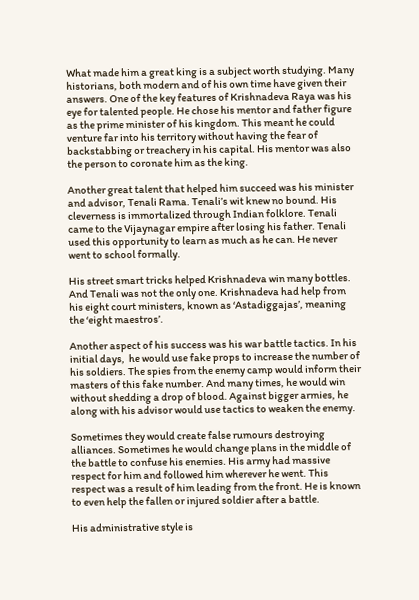What made him a great king is a subject worth studying. Many historians, both modern and of his own time have given their answers. One of the key features of Krishnadeva Raya was his eye for talented people. He chose his mentor and father figure as the prime minister of his kingdom. This meant he could venture far into his territory without having the fear of backstabbing or treachery in his capital. His mentor was also the person to coronate him as the king.

Another great talent that helped him succeed was his minister and advisor, Tenali Rama. Tenali’s wit knew no bound. His cleverness is immortalized through Indian folklore. Tenali came to the Vijaynagar empire after losing his father. Tenali used this opportunity to learn as much as he can. He never went to school formally.

His street smart tricks helped Krishnadeva win many bottles. And Tenali was not the only one. Krishnadeva had help from his eight court ministers, known as ‘Astadiggajas’, meaning the ‘eight maestros’.

Another aspect of his success was his war battle tactics. In his initial days,  he would use fake props to increase the number of his soldiers. The spies from the enemy camp would inform their masters of this fake number. And many times, he would win without shedding a drop of blood. Against bigger armies, he along with his advisor would use tactics to weaken the enemy.

Sometimes they would create false rumours destroying alliances. Sometimes he would change plans in the middle of the battle to confuse his enemies. His army had massive respect for him and followed him wherever he went. This respect was a result of him leading from the front. He is known to even help the fallen or injured soldier after a battle.

His administrative style is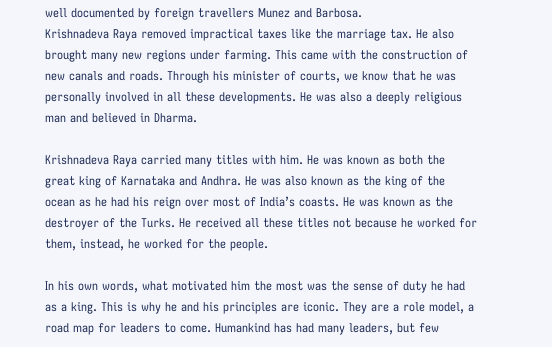well documented by foreign travellers Munez and Barbosa.
Krishnadeva Raya removed impractical taxes like the marriage tax. He also brought many new regions under farming. This came with the construction of new canals and roads. Through his minister of courts, we know that he was personally involved in all these developments. He was also a deeply religious man and believed in Dharma.

Krishnadeva Raya carried many titles with him. He was known as both the great king of Karnataka and Andhra. He was also known as the king of the ocean as he had his reign over most of India’s coasts. He was known as the destroyer of the Turks. He received all these titles not because he worked for them, instead, he worked for the people.

In his own words, what motivated him the most was the sense of duty he had as a king. This is why he and his principles are iconic. They are a role model, a road map for leaders to come. Humankind has had many leaders, but few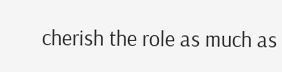cherish the role as much as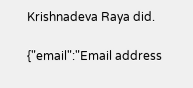Krishnadeva Raya did.

{"email":"Email address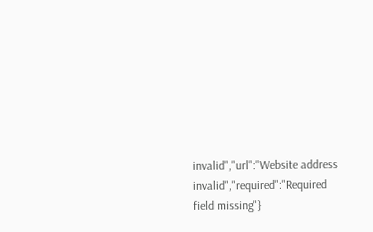invalid","url":"Website address invalid","required":"Required field missing"}